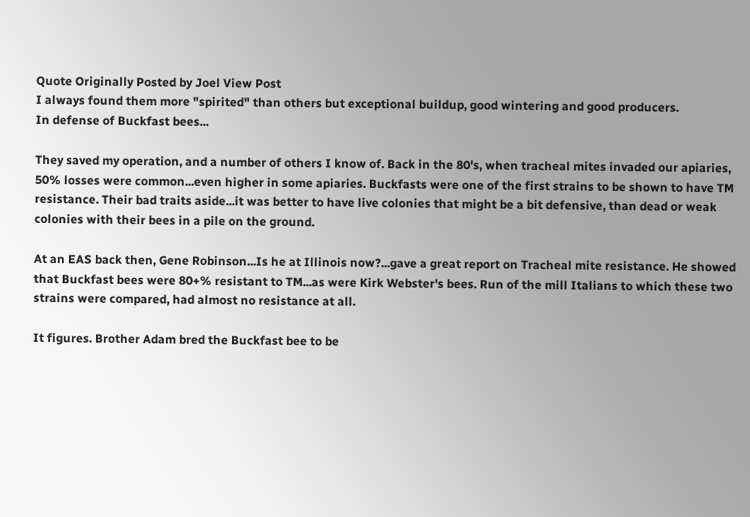Quote Originally Posted by Joel View Post
I always found them more "spirited" than others but exceptional buildup, good wintering and good producers.
In defense of Buckfast bees...

They saved my operation, and a number of others I know of. Back in the 80's, when tracheal mites invaded our apiaries, 50% losses were common...even higher in some apiaries. Buckfasts were one of the first strains to be shown to have TM resistance. Their bad traits aside...it was better to have live colonies that might be a bit defensive, than dead or weak colonies with their bees in a pile on the ground.

At an EAS back then, Gene Robinson...Is he at Illinois now?...gave a great report on Tracheal mite resistance. He showed that Buckfast bees were 80+% resistant to TM...as were Kirk Webster's bees. Run of the mill Italians to which these two strains were compared, had almost no resistance at all.

It figures. Brother Adam bred the Buckfast bee to be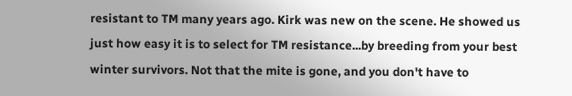resistant to TM many years ago. Kirk was new on the scene. He showed us just how easy it is to select for TM resistance...by breeding from your best winter survivors. Not that the mite is gone, and you don't have to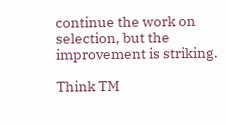continue the work on selection, but the improvement is striking.

Think TM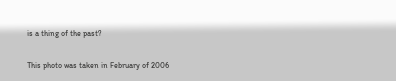is a thing of the past?

This photo was taken in February of 2006